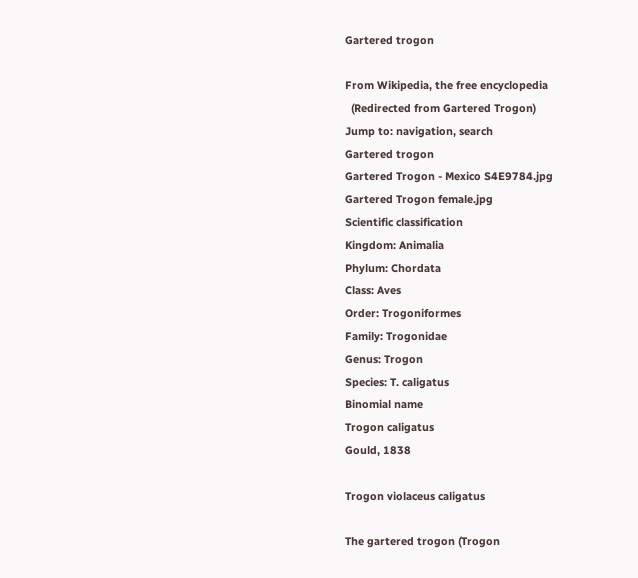Gartered trogon

From Wikipedia, the free encyclopedia
  (Redirected from Gartered Trogon)
Jump to: navigation, search
Gartered trogon
Gartered Trogon - Mexico S4E9784.jpg
Gartered Trogon female.jpg
Scientific classification
Kingdom: Animalia
Phylum: Chordata
Class: Aves
Order: Trogoniformes
Family: Trogonidae
Genus: Trogon
Species: T. caligatus
Binomial name
Trogon caligatus
Gould, 1838

Trogon violaceus caligatus

The gartered trogon (Trogon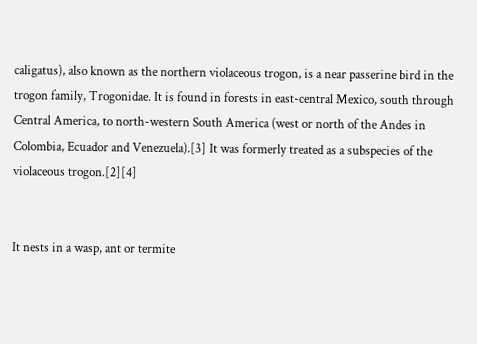caligatus), also known as the northern violaceous trogon, is a near passerine bird in the trogon family, Trogonidae. It is found in forests in east-central Mexico, south through Central America, to north-western South America (west or north of the Andes in Colombia, Ecuador and Venezuela).[3] It was formerly treated as a subspecies of the violaceous trogon.[2][4]


It nests in a wasp, ant or termite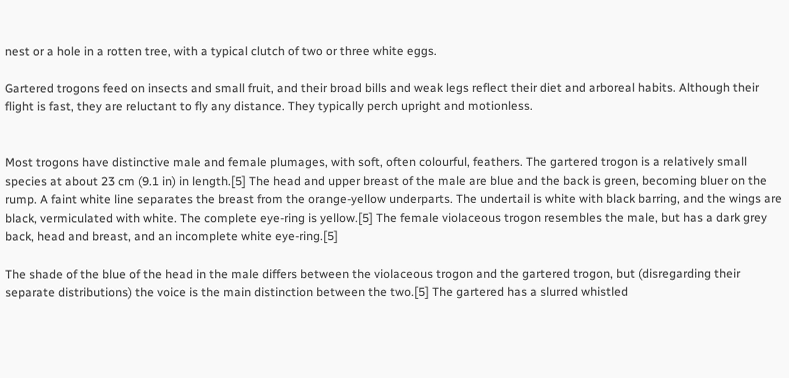nest or a hole in a rotten tree, with a typical clutch of two or three white eggs.

Gartered trogons feed on insects and small fruit, and their broad bills and weak legs reflect their diet and arboreal habits. Although their flight is fast, they are reluctant to fly any distance. They typically perch upright and motionless.


Most trogons have distinctive male and female plumages, with soft, often colourful, feathers. The gartered trogon is a relatively small species at about 23 cm (9.1 in) in length.[5] The head and upper breast of the male are blue and the back is green, becoming bluer on the rump. A faint white line separates the breast from the orange-yellow underparts. The undertail is white with black barring, and the wings are black, vermiculated with white. The complete eye-ring is yellow.[5] The female violaceous trogon resembles the male, but has a dark grey back, head and breast, and an incomplete white eye-ring.[5]

The shade of the blue of the head in the male differs between the violaceous trogon and the gartered trogon, but (disregarding their separate distributions) the voice is the main distinction between the two.[5] The gartered has a slurred whistled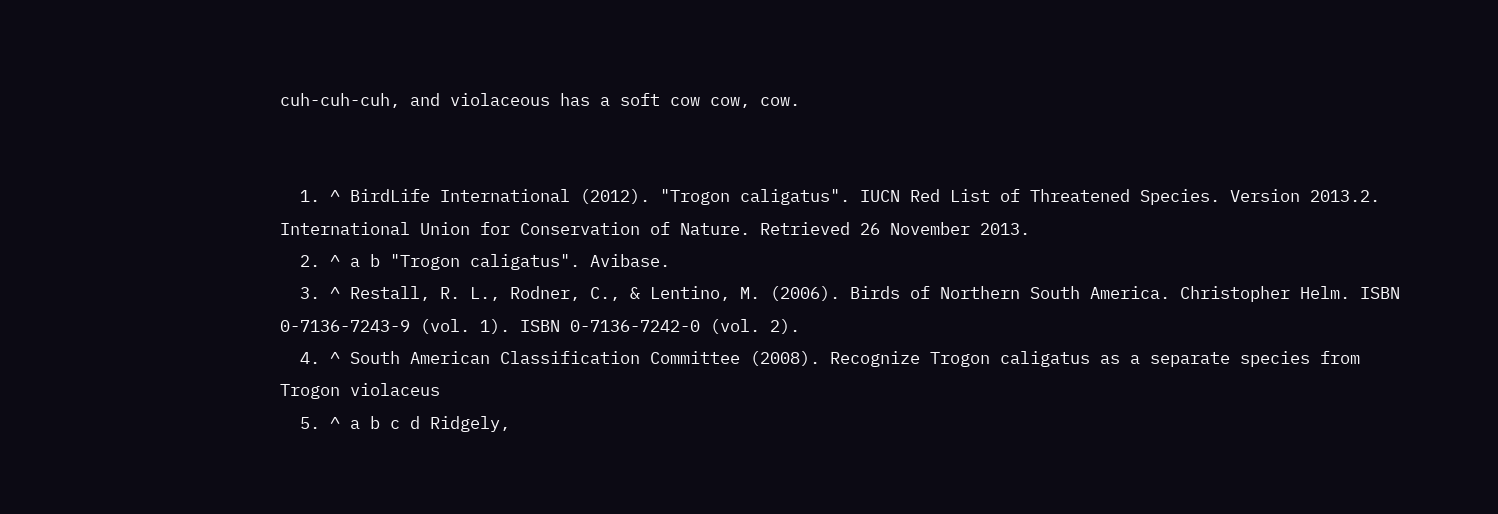cuh-cuh-cuh, and violaceous has a soft cow cow, cow.


  1. ^ BirdLife International (2012). "Trogon caligatus". IUCN Red List of Threatened Species. Version 2013.2. International Union for Conservation of Nature. Retrieved 26 November 2013.
  2. ^ a b "Trogon caligatus". Avibase.
  3. ^ Restall, R. L., Rodner, C., & Lentino, M. (2006). Birds of Northern South America. Christopher Helm. ISBN 0-7136-7243-9 (vol. 1). ISBN 0-7136-7242-0 (vol. 2).
  4. ^ South American Classification Committee (2008). Recognize Trogon caligatus as a separate species from Trogon violaceus
  5. ^ a b c d Ridgely,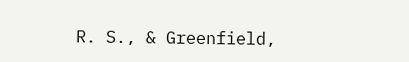R. S., & Greenfield,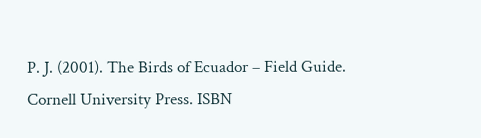P. J. (2001). The Birds of Ecuador – Field Guide. Cornell University Press. ISBN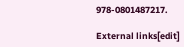978-0801487217.

External links[edit]